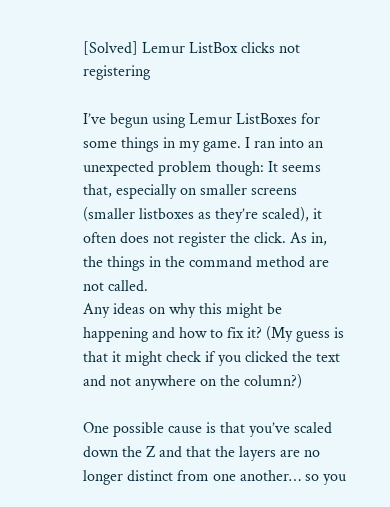[Solved] Lemur ListBox clicks not registering

I’ve begun using Lemur ListBoxes for some things in my game. I ran into an unexpected problem though: It seems that, especially on smaller screens (smaller listboxes as they’re scaled), it often does not register the click. As in, the things in the command method are not called.
Any ideas on why this might be happening and how to fix it? (My guess is that it might check if you clicked the text and not anywhere on the column?)

One possible cause is that you’ve scaled down the Z and that the layers are no longer distinct from one another… so you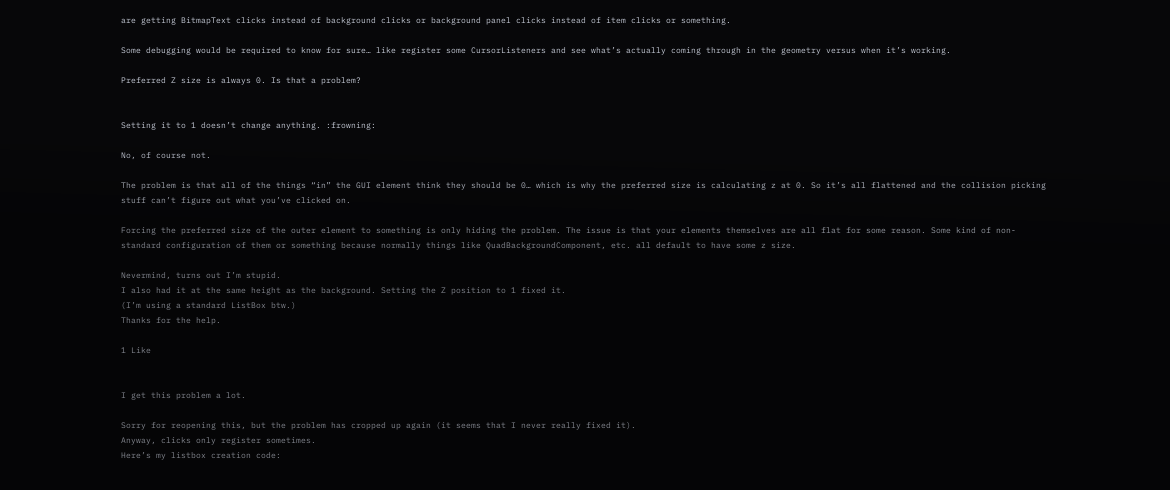are getting BitmapText clicks instead of background clicks or background panel clicks instead of item clicks or something.

Some debugging would be required to know for sure… like register some CursorListeners and see what’s actually coming through in the geometry versus when it’s working.

Preferred Z size is always 0. Is that a problem?


Setting it to 1 doesn’t change anything. :frowning:

No, of course not.

The problem is that all of the things “in” the GUI element think they should be 0… which is why the preferred size is calculating z at 0. So it’s all flattened and the collision picking stuff can’t figure out what you’ve clicked on.

Forcing the preferred size of the outer element to something is only hiding the problem. The issue is that your elements themselves are all flat for some reason. Some kind of non-standard configuration of them or something because normally things like QuadBackgroundComponent, etc. all default to have some z size.

Nevermind, turns out I’m stupid.
I also had it at the same height as the background. Setting the Z position to 1 fixed it.
(I’m using a standard ListBox btw.)
Thanks for the help.

1 Like


I get this problem a lot.

Sorry for reopening this, but the problem has cropped up again (it seems that I never really fixed it).
Anyway, clicks only register sometimes.
Here’s my listbox creation code: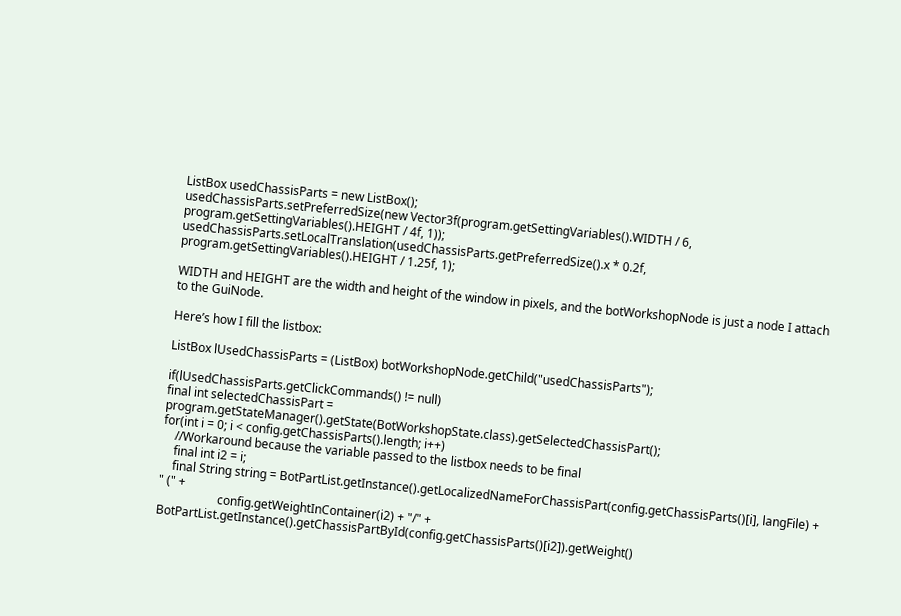ListBox usedChassisParts = new ListBox();
usedChassisParts.setPreferredSize(new Vector3f(program.getSettingVariables().WIDTH / 6, program.getSettingVariables().HEIGHT / 4f, 1));
usedChassisParts.setLocalTranslation(usedChassisParts.getPreferredSize().x * 0.2f, program.getSettingVariables().HEIGHT / 1.25f, 1);

WIDTH and HEIGHT are the width and height of the window in pixels, and the botWorkshopNode is just a node I attach to the GuiNode.

Here’s how I fill the listbox:

ListBox lUsedChassisParts = (ListBox) botWorkshopNode.getChild("usedChassisParts");

if(lUsedChassisParts.getClickCommands() != null)
final int selectedChassisPart = program.getStateManager().getState(BotWorkshopState.class).getSelectedChassisPart();
for(int i = 0; i < config.getChassisParts().length; i++)
    //Workaround because the variable passed to the listbox needs to be final
    final int i2 = i;
    final String string = BotPartList.getInstance().getLocalizedNameForChassisPart(config.getChassisParts()[i], langFile) + " (" +
                    config.getWeightInContainer(i2) + "/" + BotPartList.getInstance().getChassisPartById(config.getChassisParts()[i2]).getWeight()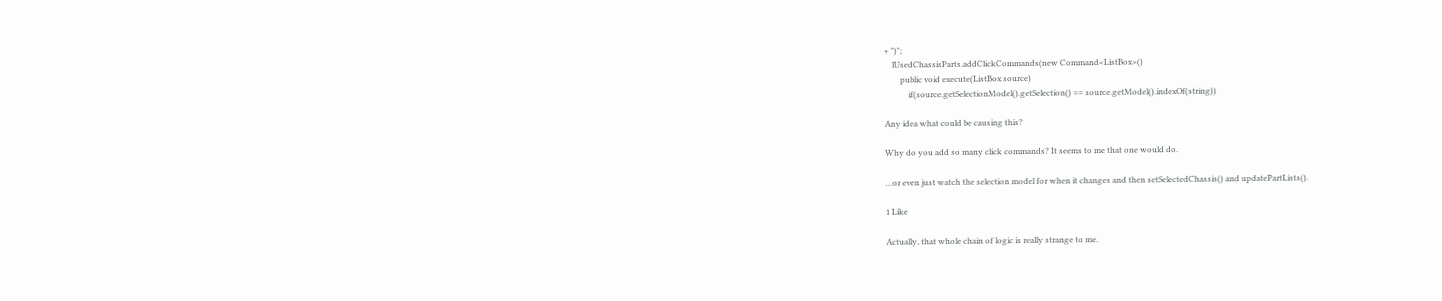+ ")";
    lUsedChassisParts.addClickCommands(new Command<ListBox>()
        public void execute(ListBox source)
            if(source.getSelectionModel().getSelection() == source.getModel().indexOf(string))

Any idea what could be causing this?

Why do you add so many click commands? It seems to me that one would do.

…or even just watch the selection model for when it changes and then setSelectedChassis() and updatePartLists().

1 Like

Actually, that whole chain of logic is really strange to me.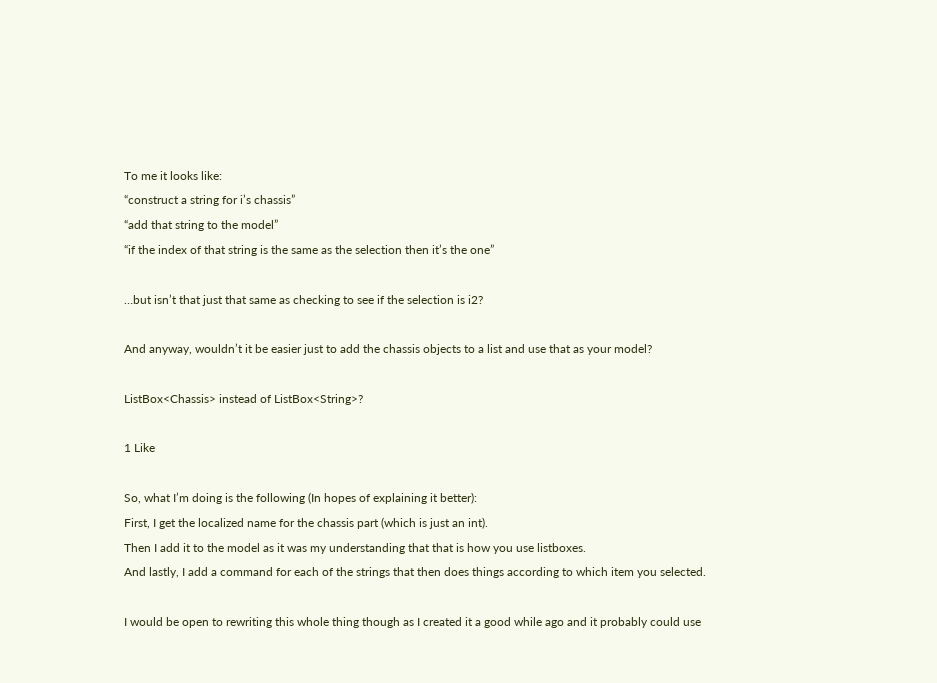To me it looks like:
“construct a string for i’s chassis”
“add that string to the model”
“if the index of that string is the same as the selection then it’s the one”

…but isn’t that just that same as checking to see if the selection is i2?

And anyway, wouldn’t it be easier just to add the chassis objects to a list and use that as your model?

ListBox<Chassis> instead of ListBox<String>?

1 Like

So, what I’m doing is the following (In hopes of explaining it better):
First, I get the localized name for the chassis part (which is just an int).
Then I add it to the model as it was my understanding that that is how you use listboxes.
And lastly, I add a command for each of the strings that then does things according to which item you selected.

I would be open to rewriting this whole thing though as I created it a good while ago and it probably could use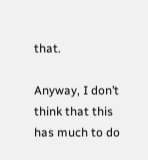that.

Anyway, I don’t think that this has much to do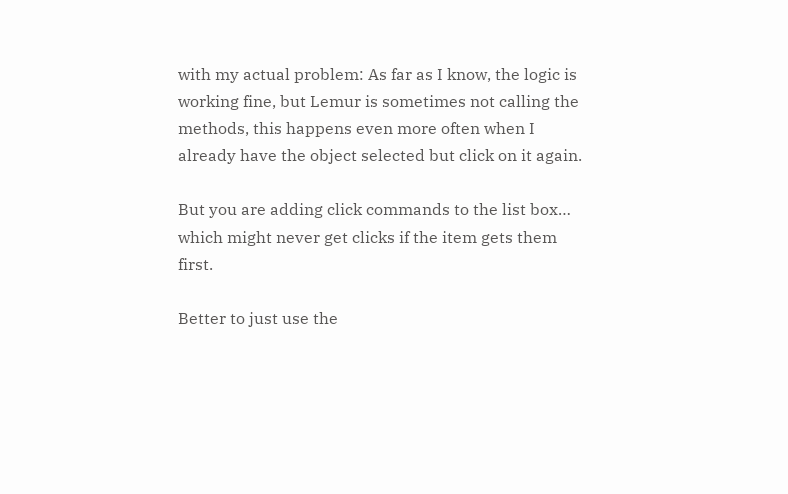with my actual problem: As far as I know, the logic is working fine, but Lemur is sometimes not calling the methods, this happens even more often when I already have the object selected but click on it again.

But you are adding click commands to the list box… which might never get clicks if the item gets them first.

Better to just use the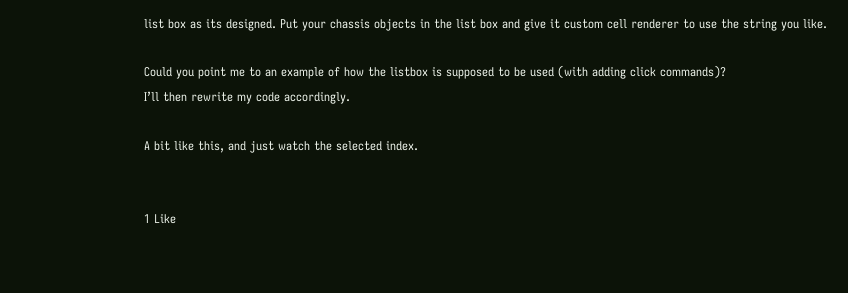list box as its designed. Put your chassis objects in the list box and give it custom cell renderer to use the string you like.

Could you point me to an example of how the listbox is supposed to be used (with adding click commands)?
I’ll then rewrite my code accordingly.

A bit like this, and just watch the selected index.


1 Like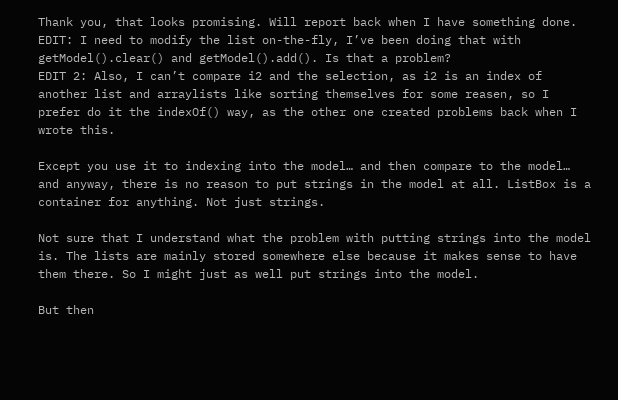Thank you, that looks promising. Will report back when I have something done.
EDIT: I need to modify the list on-the-fly, I’ve been doing that with getModel().clear() and getModel().add(). Is that a problem?
EDIT 2: Also, I can’t compare i2 and the selection, as i2 is an index of another list and arraylists like sorting themselves for some reasen, so I prefer do it the indexOf() way, as the other one created problems back when I wrote this.

Except you use it to indexing into the model… and then compare to the model… and anyway, there is no reason to put strings in the model at all. ListBox is a container for anything. Not just strings.

Not sure that I understand what the problem with putting strings into the model is. The lists are mainly stored somewhere else because it makes sense to have them there. So I might just as well put strings into the model.

But then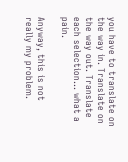you have to translate on the way in. Translate on the way out. Translate each selection… what a pain.

Anyway, this is not really my problem.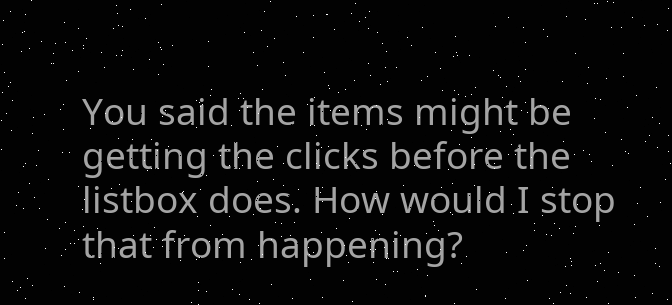You said the items might be getting the clicks before the listbox does. How would I stop that from happening?